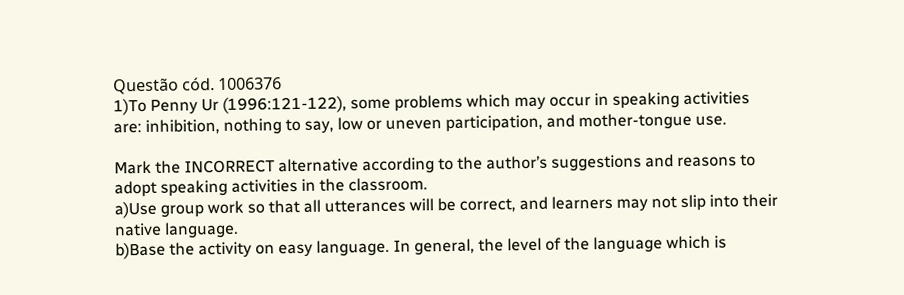Questão cód. 1006376
1)To Penny Ur (1996:121-122), some problems which may occur in speaking activities are: inhibition, nothing to say, low or uneven participation, and mother-tongue use.

Mark the INCORRECT alternative according to the author’s suggestions and reasons to adopt speaking activities in the classroom.
a)Use group work so that all utterances will be correct, and learners may not slip into their native language.
b)Base the activity on easy language. In general, the level of the language which is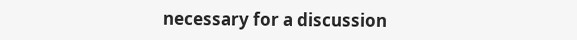necessary for a discussion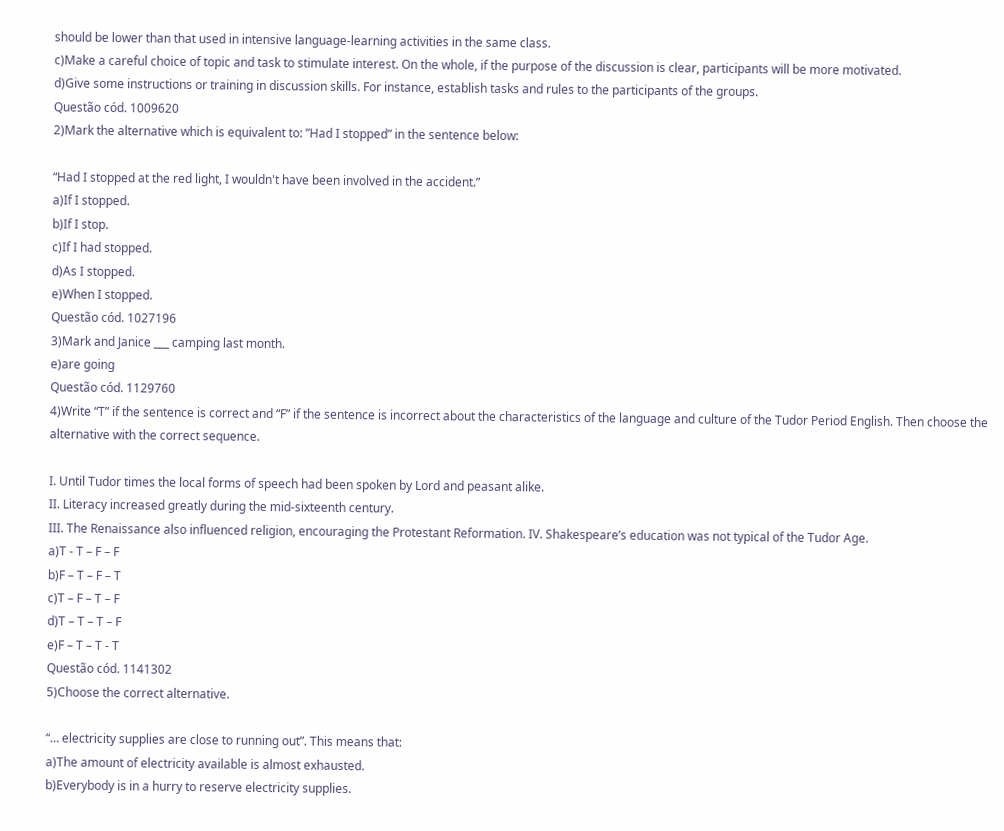should be lower than that used in intensive language-learning activities in the same class.
c)Make a careful choice of topic and task to stimulate interest. On the whole, if the purpose of the discussion is clear, participants will be more motivated.
d)Give some instructions or training in discussion skills. For instance, establish tasks and rules to the participants of the groups.
Questão cód. 1009620
2)Mark the alternative which is equivalent to: ”Had I stopped” in the sentence below:

“Had I stopped at the red light, I wouldn't have been involved in the accident.”
a)If I stopped.
b)If I stop.
c)If I had stopped.
d)As I stopped.
e)When I stopped.
Questão cód. 1027196
3)Mark and Janice ___ camping last month.
e)are going
Questão cód. 1129760
4)Write “T” if the sentence is correct and “F” if the sentence is incorrect about the characteristics of the language and culture of the Tudor Period English. Then choose the alternative with the correct sequence.

I. Until Tudor times the local forms of speech had been spoken by Lord and peasant alike.
II. Literacy increased greatly during the mid-sixteenth century.
III. The Renaissance also influenced religion, encouraging the Protestant Reformation. IV. Shakespeare’s education was not typical of the Tudor Age.
a)T - T – F – F
b)F – T – F – T
c)T – F – T – F
d)T – T – T – F
e)F – T – T - T
Questão cód. 1141302
5)Choose the correct alternative.

“… electricity supplies are close to running out”. This means that:
a)The amount of electricity available is almost exhausted.
b)Everybody is in a hurry to reserve electricity supplies.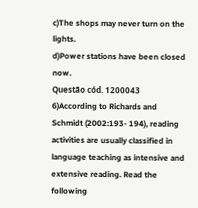c)The shops may never turn on the lights.
d)Power stations have been closed now.
Questão cód. 1200043
6)According to Richards and Schmidt (2002:193- 194), reading activities are usually classified in language teaching as intensive and extensive reading. Read the following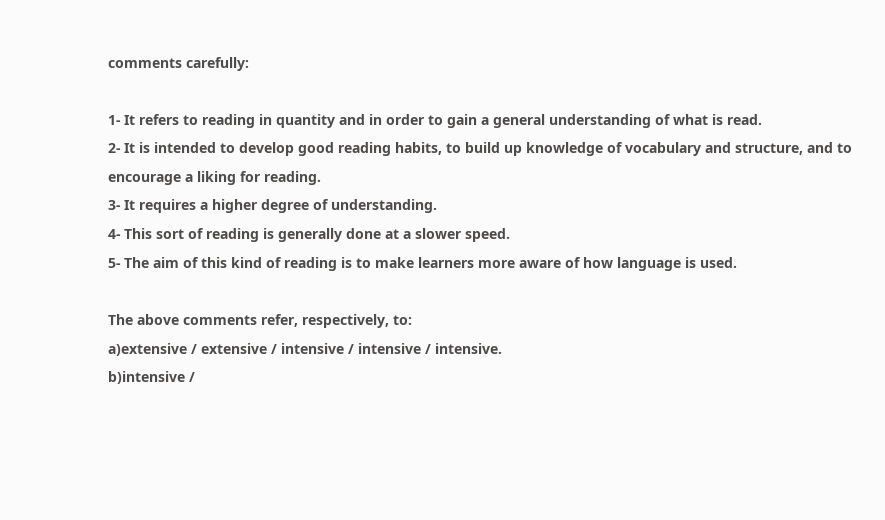comments carefully:

1- It refers to reading in quantity and in order to gain a general understanding of what is read.
2- It is intended to develop good reading habits, to build up knowledge of vocabulary and structure, and to encourage a liking for reading.
3- It requires a higher degree of understanding.
4- This sort of reading is generally done at a slower speed.
5- The aim of this kind of reading is to make learners more aware of how language is used.

The above comments refer, respectively, to:
a)extensive / extensive / intensive / intensive / intensive.
b)intensive /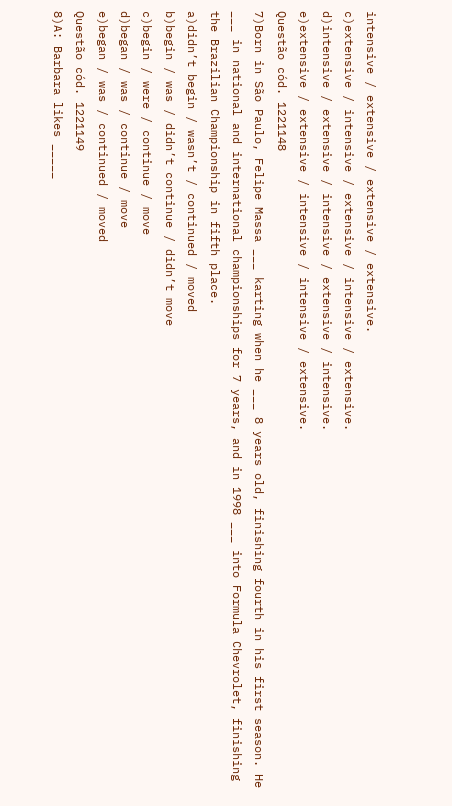intensive / extensive / extensive / extensive.
c)extensive / intensive / extensive / intensive / extensive.
d)intensive / extensive / intensive / extensive / intensive.
e)extensive / extensive / intensive / intensive / extensive.
Questão cód. 1221148
7)Born in São Paulo, Felipe Massa ___ karting when he ___ 8 years old, finishing fourth in his first season. He ___ in national and international championships for 7 years, and in 1998 ___ into Formula Chevrolet, finishing the Brazilian Championship in fifth place.
a)didn’t begin / wasn’t / continued / moved
b)begin / was / didn’t continue / didn’t move
c)begin / were / continue / move
d)began / was / continue / move
e)began / was / continued / moved
Questão cód. 1221149
8)A: Barbara likes _____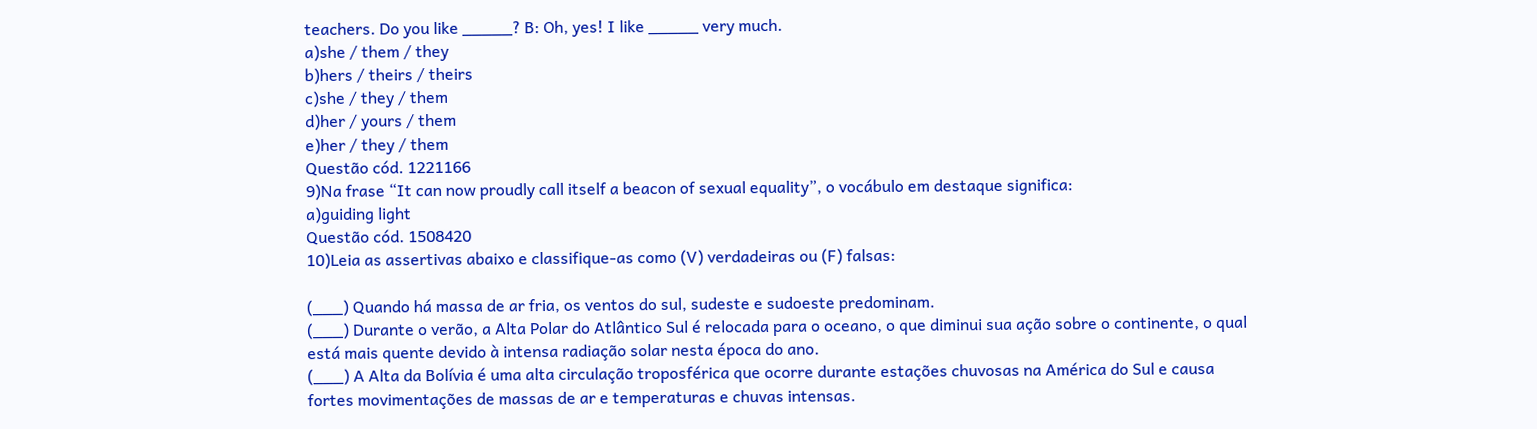teachers. Do you like _____? B: Oh, yes! I like _____ very much.
a)she / them / they
b)hers / theirs / theirs
c)she / they / them
d)her / yours / them
e)her / they / them
Questão cód. 1221166
9)Na frase “It can now proudly call itself a beacon of sexual equality”, o vocábulo em destaque significa:
a)guiding light
Questão cód. 1508420
10)Leia as assertivas abaixo e classifique-as como (V) verdadeiras ou (F) falsas:

(___) Quando há massa de ar fria, os ventos do sul, sudeste e sudoeste predominam.
(___) Durante o verão, a Alta Polar do Atlântico Sul é relocada para o oceano, o que diminui sua ação sobre o continente, o qual está mais quente devido à intensa radiação solar nesta época do ano.
(___) A Alta da Bolívia é uma alta circulação troposférica que ocorre durante estações chuvosas na América do Sul e causa fortes movimentações de massas de ar e temperaturas e chuvas intensas.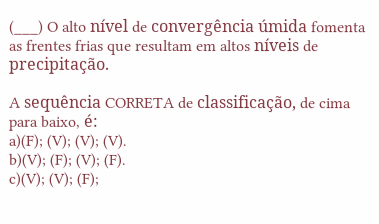(___) O alto nível de convergência úmida fomenta as frentes frias que resultam em altos níveis de precipitação.

A sequência CORRETA de classificação, de cima para baixo, é:
a)(F); (V); (V); (V).
b)(V); (F); (V); (F).
c)(V); (V); (F);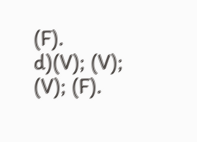(F).
d)(V); (V); (V); (F).